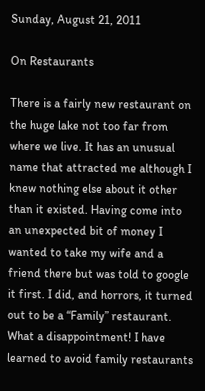Sunday, August 21, 2011

On Restaurants

There is a fairly new restaurant on the huge lake not too far from where we live. It has an unusual name that attracted me although I knew nothing else about it other than it existed. Having come into an unexpected bit of money I wanted to take my wife and a friend there but was told to google it first. I did, and horrors, it turned out to be a “Family” restaurant. What a disappointment! I have learned to avoid family restaurants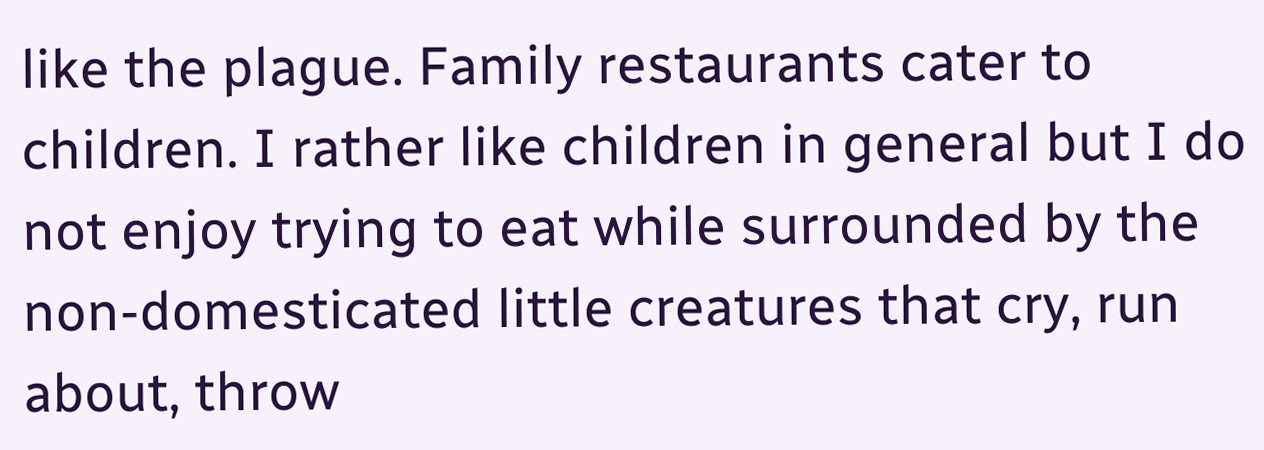like the plague. Family restaurants cater to children. I rather like children in general but I do not enjoy trying to eat while surrounded by the non-domesticated little creatures that cry, run about, throw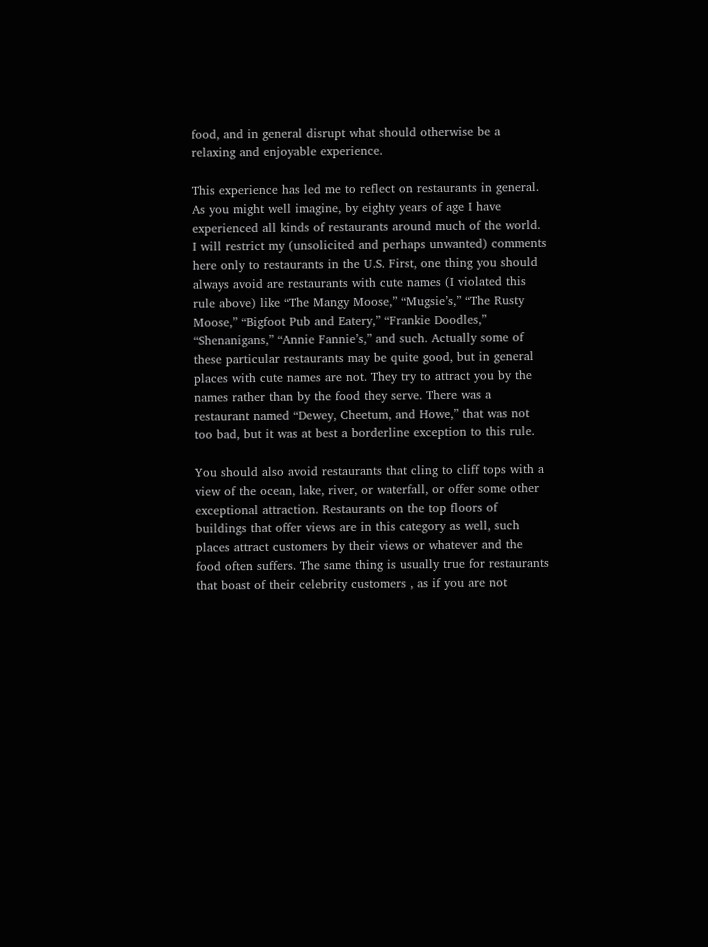food, and in general disrupt what should otherwise be a relaxing and enjoyable experience.

This experience has led me to reflect on restaurants in general. As you might well imagine, by eighty years of age I have experienced all kinds of restaurants around much of the world. I will restrict my (unsolicited and perhaps unwanted) comments here only to restaurants in the U.S. First, one thing you should always avoid are restaurants with cute names (I violated this rule above) like “The Mangy Moose,” “Mugsie’s,” “The Rusty Moose,” “Bigfoot Pub and Eatery,” “Frankie Doodles,” “Shenanigans,” “Annie Fannie’s,” and such. Actually some of these particular restaurants may be quite good, but in general places with cute names are not. They try to attract you by the names rather than by the food they serve. There was a restaurant named “Dewey, Cheetum, and Howe,” that was not too bad, but it was at best a borderline exception to this rule.

You should also avoid restaurants that cling to cliff tops with a view of the ocean, lake, river, or waterfall, or offer some other exceptional attraction. Restaurants on the top floors of buildings that offer views are in this category as well, such places attract customers by their views or whatever and the food often suffers. The same thing is usually true for restaurants that boast of their celebrity customers , as if you are not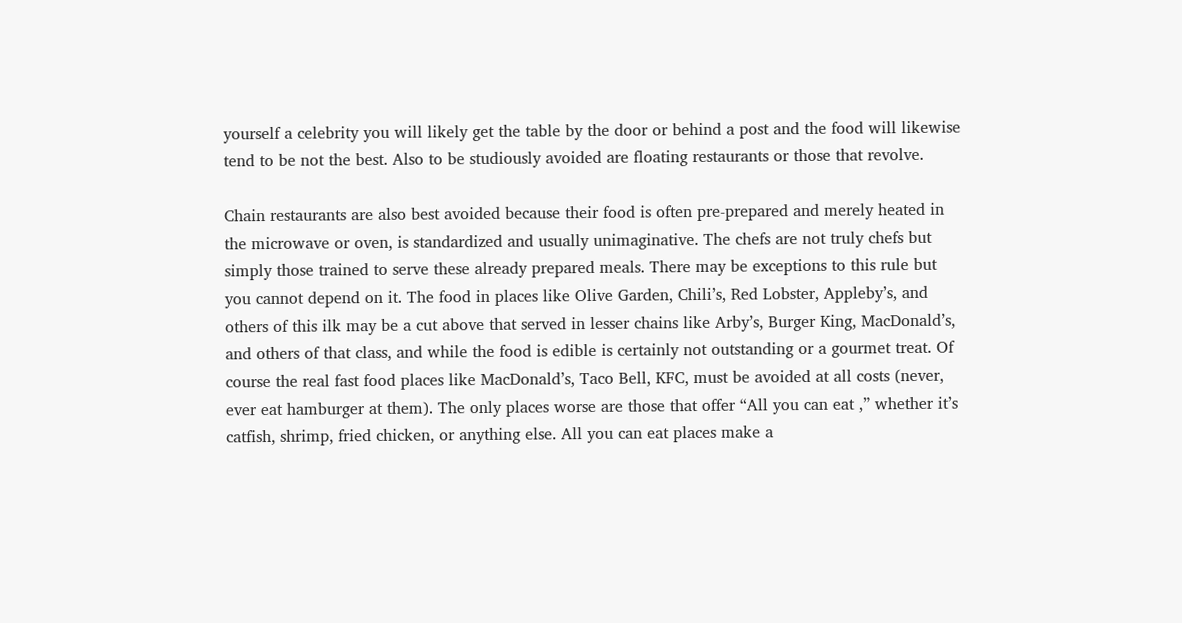yourself a celebrity you will likely get the table by the door or behind a post and the food will likewise tend to be not the best. Also to be studiously avoided are floating restaurants or those that revolve.

Chain restaurants are also best avoided because their food is often pre-prepared and merely heated in the microwave or oven, is standardized and usually unimaginative. The chefs are not truly chefs but simply those trained to serve these already prepared meals. There may be exceptions to this rule but you cannot depend on it. The food in places like Olive Garden, Chili’s, Red Lobster, Appleby’s, and others of this ilk may be a cut above that served in lesser chains like Arby’s, Burger King, MacDonald’s, and others of that class, and while the food is edible is certainly not outstanding or a gourmet treat. Of course the real fast food places like MacDonald’s, Taco Bell, KFC, must be avoided at all costs (never, ever eat hamburger at them). The only places worse are those that offer “All you can eat ,” whether it’s catfish, shrimp, fried chicken, or anything else. All you can eat places make a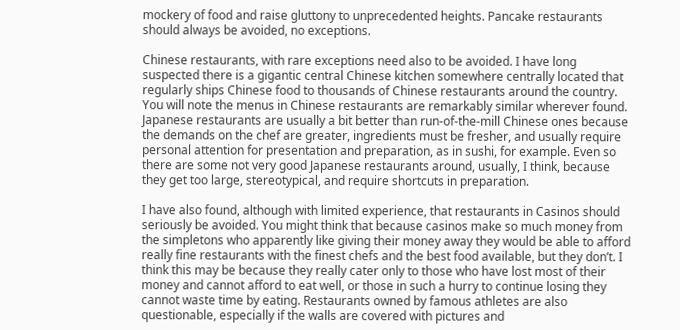mockery of food and raise gluttony to unprecedented heights. Pancake restaurants should always be avoided, no exceptions.

Chinese restaurants, with rare exceptions need also to be avoided. I have long suspected there is a gigantic central Chinese kitchen somewhere centrally located that regularly ships Chinese food to thousands of Chinese restaurants around the country. You will note the menus in Chinese restaurants are remarkably similar wherever found. Japanese restaurants are usually a bit better than run-of-the-mill Chinese ones because the demands on the chef are greater, ingredients must be fresher, and usually require personal attention for presentation and preparation, as in sushi, for example. Even so there are some not very good Japanese restaurants around, usually, I think, because they get too large, stereotypical, and require shortcuts in preparation.

I have also found, although with limited experience, that restaurants in Casinos should seriously be avoided. You might think that because casinos make so much money from the simpletons who apparently like giving their money away they would be able to afford really fine restaurants with the finest chefs and the best food available, but they don’t. I think this may be because they really cater only to those who have lost most of their money and cannot afford to eat well, or those in such a hurry to continue losing they cannot waste time by eating. Restaurants owned by famous athletes are also questionable, especially if the walls are covered with pictures and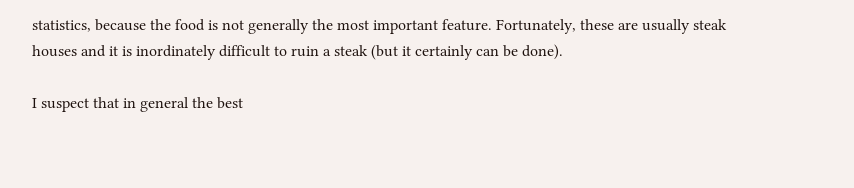statistics, because the food is not generally the most important feature. Fortunately, these are usually steak houses and it is inordinately difficult to ruin a steak (but it certainly can be done).

I suspect that in general the best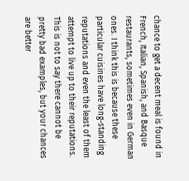chance to get a decent meal is found in French, Italian, Spanish, and Basque restaurants, sometimes even in German ones. I think this is because these particular cuisines have long-standing reputations and even the least of them attempt to live up to their reputations. This is not to say there cannot be pretty bad examples, but your chances are better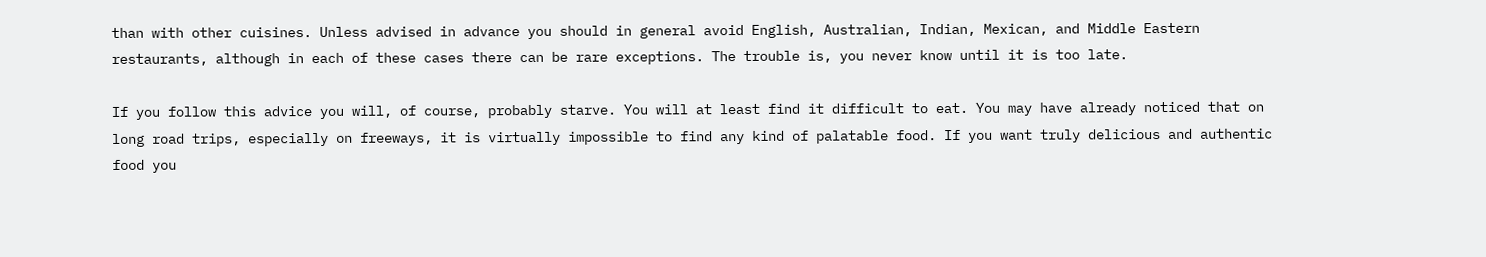than with other cuisines. Unless advised in advance you should in general avoid English, Australian, Indian, Mexican, and Middle Eastern restaurants, although in each of these cases there can be rare exceptions. The trouble is, you never know until it is too late.

If you follow this advice you will, of course, probably starve. You will at least find it difficult to eat. You may have already noticed that on long road trips, especially on freeways, it is virtually impossible to find any kind of palatable food. If you want truly delicious and authentic food you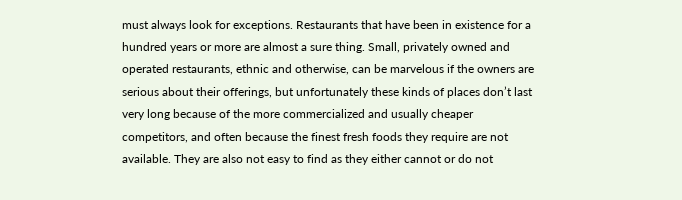must always look for exceptions. Restaurants that have been in existence for a hundred years or more are almost a sure thing. Small, privately owned and operated restaurants, ethnic and otherwise, can be marvelous if the owners are serious about their offerings, but unfortunately these kinds of places don’t last very long because of the more commercialized and usually cheaper competitors, and often because the finest fresh foods they require are not available. They are also not easy to find as they either cannot or do not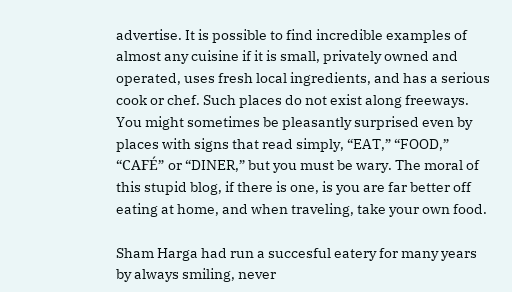advertise. It is possible to find incredible examples of almost any cuisine if it is small, privately owned and operated, uses fresh local ingredients, and has a serious cook or chef. Such places do not exist along freeways. You might sometimes be pleasantly surprised even by places with signs that read simply, “EAT,” “FOOD,” “CAFÉ” or “DINER,” but you must be wary. The moral of this stupid blog, if there is one, is you are far better off eating at home, and when traveling, take your own food.

Sham Harga had run a succesful eatery for many years by always smiling, never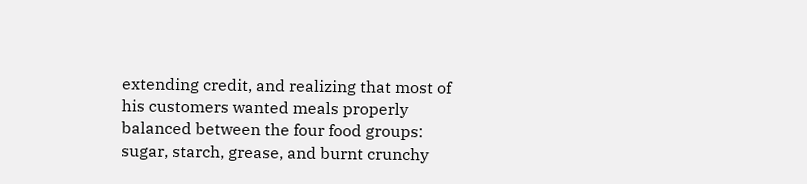extending credit, and realizing that most of his customers wanted meals properly balanced between the four food groups: sugar, starch, grease, and burnt crunchy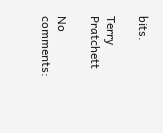bits.

Terry Pratchett

No comments: